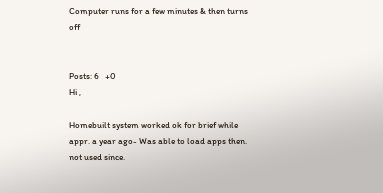Computer runs for a few minutes & then turns off


Posts: 6   +0
Hi ,

Homebuilt system worked ok for brief while appr. a year ago- Was able to load apps then. not used since.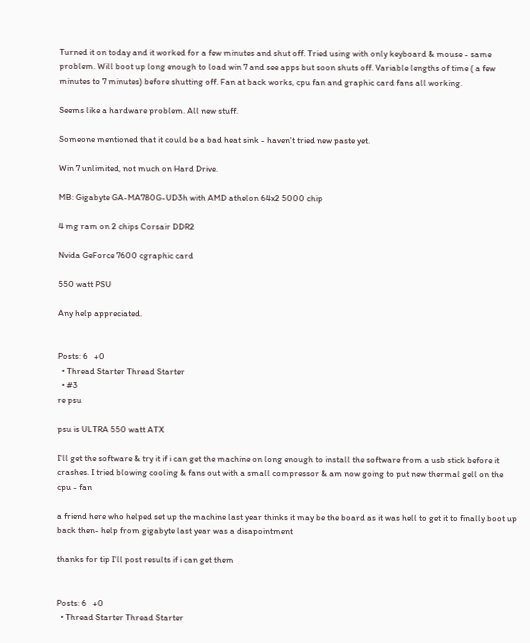Turned it on today and it worked for a few minutes and shut off. Tried using with only keyboard & mouse - same problem. Will boot up long enough to load win 7 and see apps but soon shuts off. Variable lengths of time ( a few minutes to 7 minutes) before shutting off. Fan at back works, cpu fan and graphic card fans all working.

Seems like a hardware problem. All new stuff.

Someone mentioned that it could be a bad heat sink - haven't tried new paste yet.

Win 7 unlimited, not much on Hard Drive.

MB: Gigabyte GA-MA780G-UD3h with AMD athelon 64x2 5000 chip

4 mg ram on 2 chips Corsair DDR2

Nvida GeForce 7600 cgraphic card

550 watt PSU

Any help appreciated.


Posts: 6   +0
  • Thread Starter Thread Starter
  • #3
re psu

psu is ULTRA 550 watt ATX

I'll get the software & try it if i can get the machine on long enough to install the software from a usb stick before it crashes. I tried blowing cooling & fans out with a small compressor & am now going to put new thermal gell on the cpu - fan

a friend here who helped set up the machine last year thinks it may be the board as it was hell to get it to finally boot up back then- help from gigabyte last year was a disapointment

thanks for tip I'll post results if i can get them


Posts: 6   +0
  • Thread Starter Thread Starter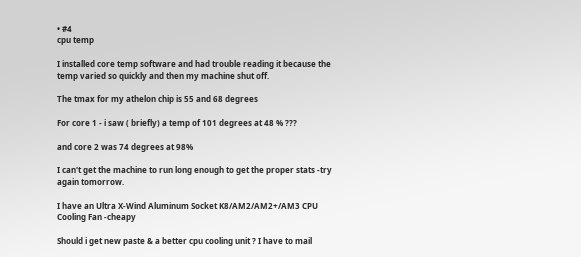• #4
cpu temp

I installed core temp software and had trouble reading it because the temp varied so quickly and then my machine shut off.

The tmax for my athelon chip is 55 and 68 degrees

For core 1 - i saw ( briefly) a temp of 101 degrees at 48 % ???

and core 2 was 74 degrees at 98%

I can't get the machine to run long enough to get the proper stats -try again tomorrow.

I have an Ultra X-Wind Aluminum Socket K8/AM2/AM2+/AM3 CPU Cooling Fan -cheapy

Should i get new paste & a better cpu cooling unit ? I have to mail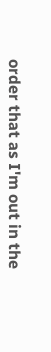order that as I'm out in the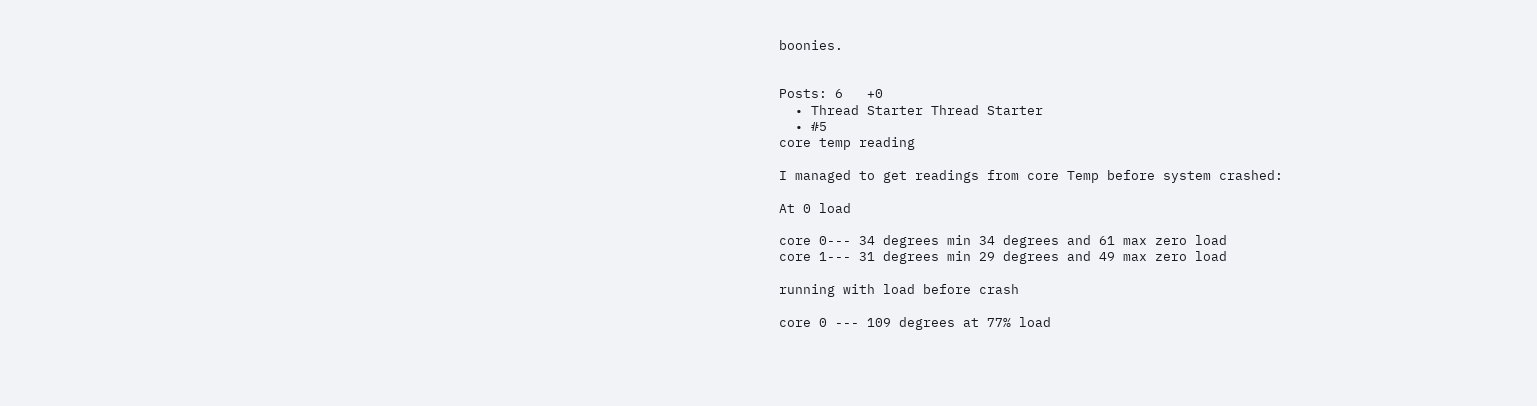boonies.


Posts: 6   +0
  • Thread Starter Thread Starter
  • #5
core temp reading

I managed to get readings from core Temp before system crashed:

At 0 load

core 0--- 34 degrees min 34 degrees and 61 max zero load
core 1--- 31 degrees min 29 degrees and 49 max zero load

running with load before crash

core 0 --- 109 degrees at 77% load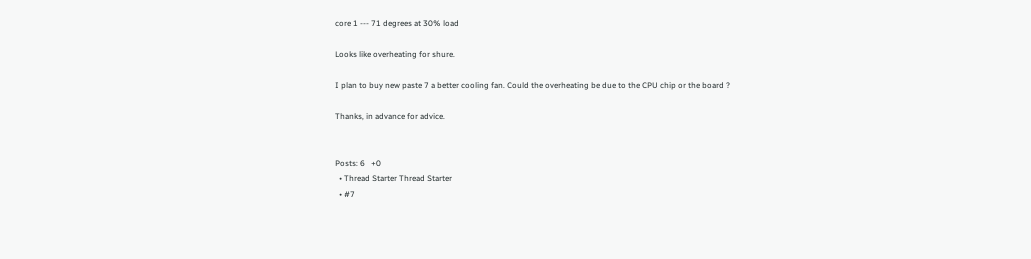core 1 --- 71 degrees at 30% load

Looks like overheating for shure.

I plan to buy new paste 7 a better cooling fan. Could the overheating be due to the CPU chip or the board ?

Thanks, in advance for advice.


Posts: 6   +0
  • Thread Starter Thread Starter
  • #7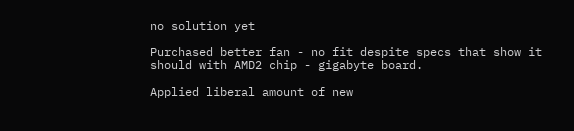no solution yet

Purchased better fan - no fit despite specs that show it should with AMD2 chip - gigabyte board.

Applied liberal amount of new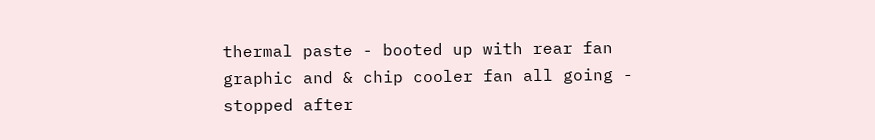thermal paste - booted up with rear fan graphic and & chip cooler fan all going - stopped after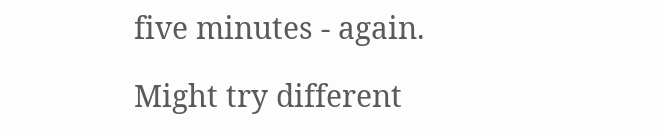five minutes - again.

Might try different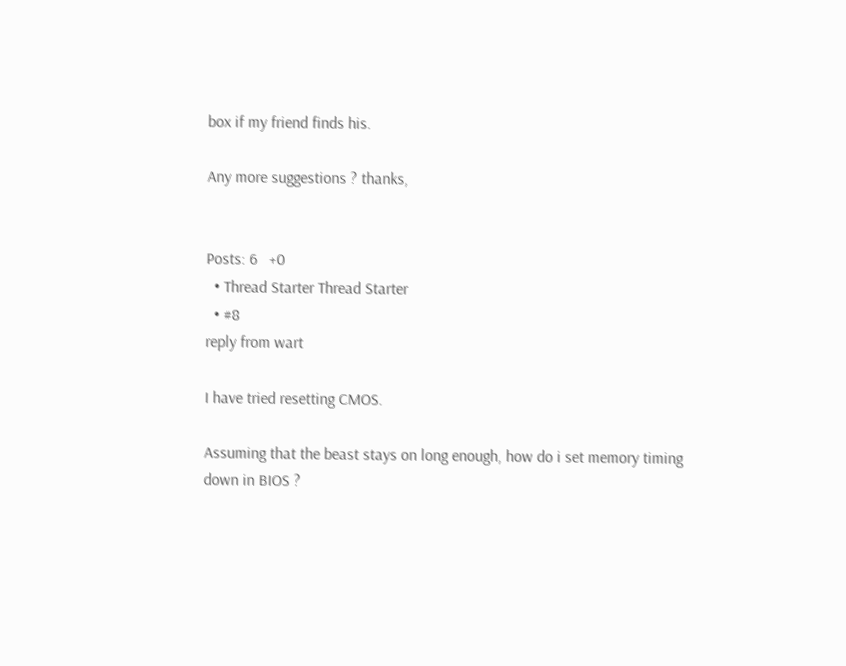box if my friend finds his.

Any more suggestions ? thanks,


Posts: 6   +0
  • Thread Starter Thread Starter
  • #8
reply from wart

I have tried resetting CMOS.

Assuming that the beast stays on long enough, how do i set memory timing down in BIOS ?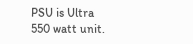PSU is Ultra 550 watt unit.